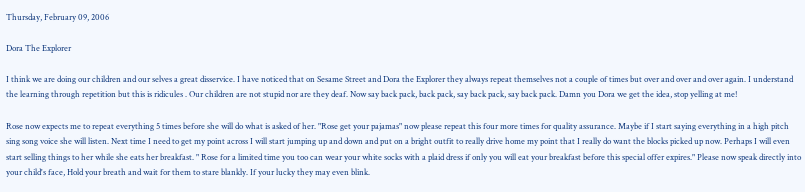Thursday, February 09, 2006

Dora The Explorer

I think we are doing our children and our selves a great disservice. I have noticed that on Sesame Street and Dora the Explorer they always repeat themselves not a couple of times but over and over and over again. I understand the learning through repetition but this is ridicules . Our children are not stupid nor are they deaf. Now say back pack, back pack, say back pack, say back pack. Damn you Dora we get the idea, stop yelling at me!

Rose now expects me to repeat everything 5 times before she will do what is asked of her. "Rose get your pajamas" now please repeat this four more times for quality assurance. Maybe if I start saying everything in a high pitch sing song voice she will listen. Next time I need to get my point across I will start jumping up and down and put on a bright outfit to really drive home my point that I really do want the blocks picked up now. Perhaps I will even start selling things to her while she eats her breakfast. " Rose for a limited time you too can wear your white socks with a plaid dress if only you will eat your breakfast before this special offer expires." Please now speak directly into your child's face, Hold your breath and wait for them to stare blankly. If your lucky they may even blink.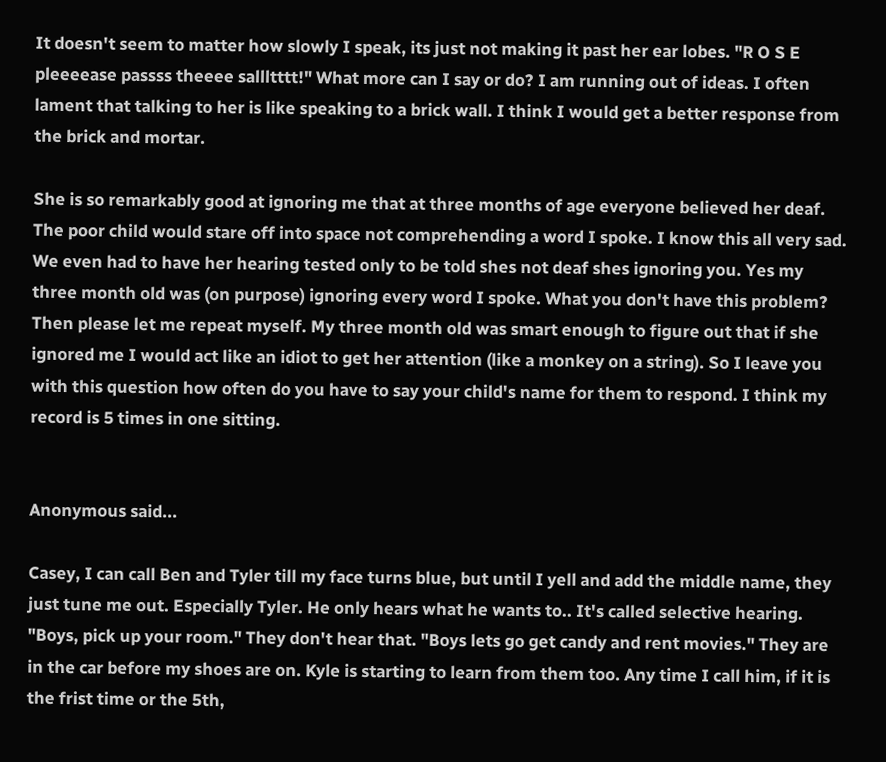It doesn't seem to matter how slowly I speak, its just not making it past her ear lobes. "R O S E pleeeease passss theeee sallltttt!" What more can I say or do? I am running out of ideas. I often lament that talking to her is like speaking to a brick wall. I think I would get a better response from the brick and mortar.

She is so remarkably good at ignoring me that at three months of age everyone believed her deaf. The poor child would stare off into space not comprehending a word I spoke. I know this all very sad. We even had to have her hearing tested only to be told shes not deaf shes ignoring you. Yes my three month old was (on purpose) ignoring every word I spoke. What you don't have this problem? Then please let me repeat myself. My three month old was smart enough to figure out that if she ignored me I would act like an idiot to get her attention (like a monkey on a string). So I leave you with this question how often do you have to say your child's name for them to respond. I think my record is 5 times in one sitting.


Anonymous said...

Casey, I can call Ben and Tyler till my face turns blue, but until I yell and add the middle name, they just tune me out. Especially Tyler. He only hears what he wants to.. It's called selective hearing. "Boys, pick up your room." They don't hear that. "Boys lets go get candy and rent movies." They are in the car before my shoes are on. Kyle is starting to learn from them too. Any time I call him, if it is the frist time or the 5th,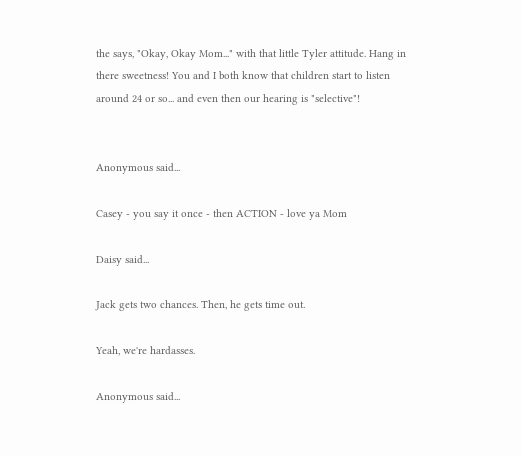the says, "Okay, Okay Mom..." with that little Tyler attitude. Hang in there sweetness! You and I both know that children start to listen around 24 or so... and even then our hearing is "selective"!


Anonymous said...

Casey - you say it once - then ACTION - love ya Mom

Daisy said...

Jack gets two chances. Then, he gets time out.

Yeah, we're hardasses.

Anonymous said...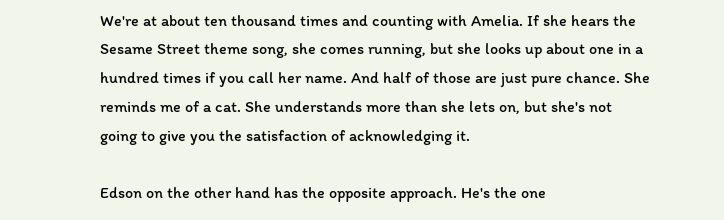We're at about ten thousand times and counting with Amelia. If she hears the Sesame Street theme song, she comes running, but she looks up about one in a hundred times if you call her name. And half of those are just pure chance. She reminds me of a cat. She understands more than she lets on, but she's not going to give you the satisfaction of acknowledging it.

Edson on the other hand has the opposite approach. He's the one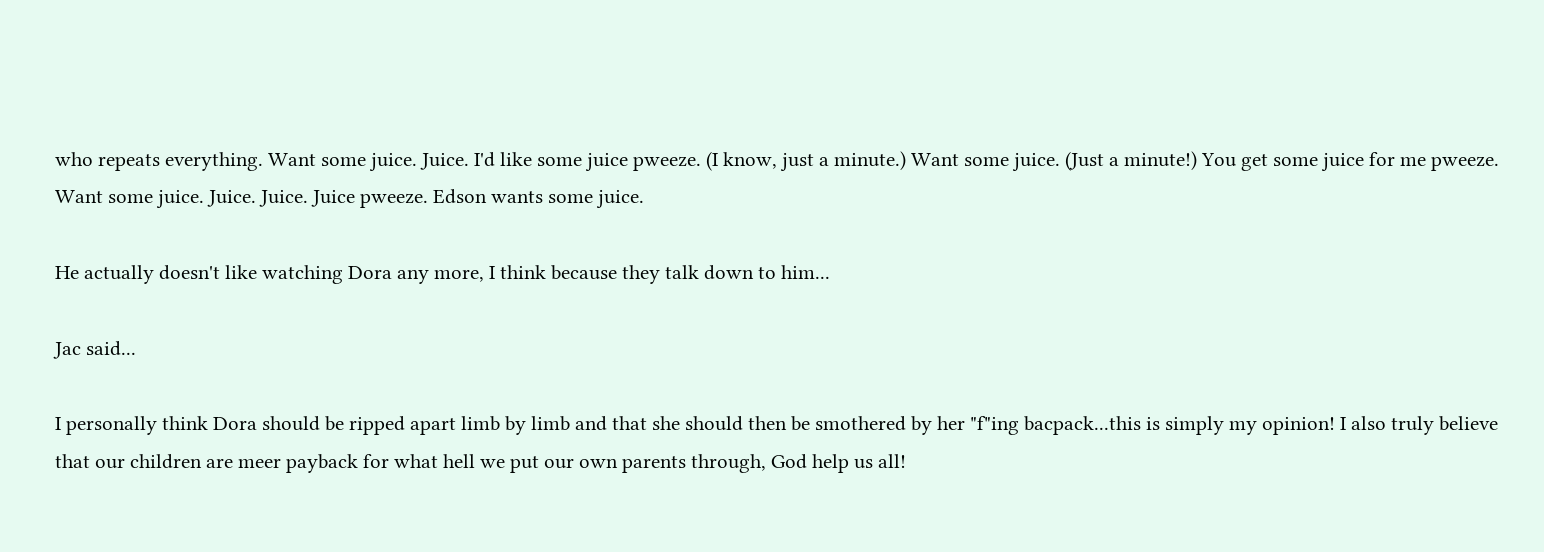who repeats everything. Want some juice. Juice. I'd like some juice pweeze. (I know, just a minute.) Want some juice. (Just a minute!) You get some juice for me pweeze. Want some juice. Juice. Juice. Juice pweeze. Edson wants some juice.

He actually doesn't like watching Dora any more, I think because they talk down to him...

Jac said...

I personally think Dora should be ripped apart limb by limb and that she should then be smothered by her "f"ing bacpack...this is simply my opinion! I also truly believe that our children are meer payback for what hell we put our own parents through, God help us all!